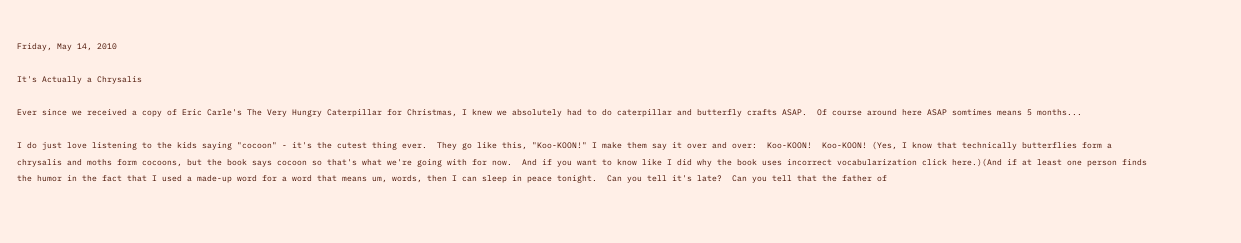Friday, May 14, 2010

It's Actually a Chrysalis

Ever since we received a copy of Eric Carle's The Very Hungry Caterpillar for Christmas, I knew we absolutely had to do caterpillar and butterfly crafts ASAP.  Of course around here ASAP somtimes means 5 months...

I do just love listening to the kids saying "cocoon" - it's the cutest thing ever.  They go like this, "Koo-KOON!" I make them say it over and over:  Koo-KOON!  Koo-KOON! (Yes, I know that technically butterflies form a chrysalis and moths form cocoons, but the book says cocoon so that's what we're going with for now.  And if you want to know like I did why the book uses incorrect vocabularization click here.)(And if at least one person finds the humor in the fact that I used a made-up word for a word that means um, words, then I can sleep in peace tonight.  Can you tell it's late?  Can you tell that the father of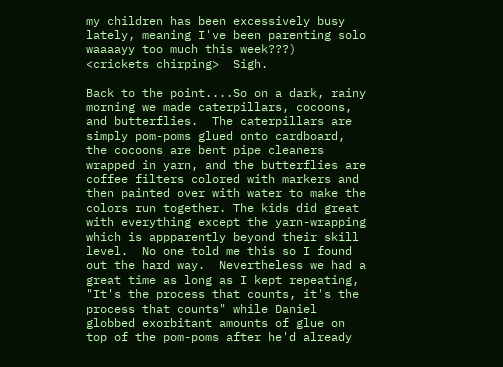my children has been excessively busy lately, meaning I've been parenting solo waaaayy too much this week???)  <crickets chirping>  Sigh.

Back to the point....So on a dark, rainy morning we made caterpillars, cocoons, and butterflies.  The caterpillars are simply pom-poms glued onto cardboard, the cocoons are bent pipe cleaners wrapped in yarn, and the butterflies are coffee filters colored with markers and then painted over with water to make the colors run together. The kids did great with everything except the yarn-wrapping which is appparently beyond their skill level.  No one told me this so I found out the hard way.  Nevertheless we had a great time as long as I kept repeating, "It's the process that counts, it's the process that counts" while Daniel globbed exorbitant amounts of glue on top of the pom-poms after he'd already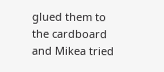glued them to the cardboard and Mikea tried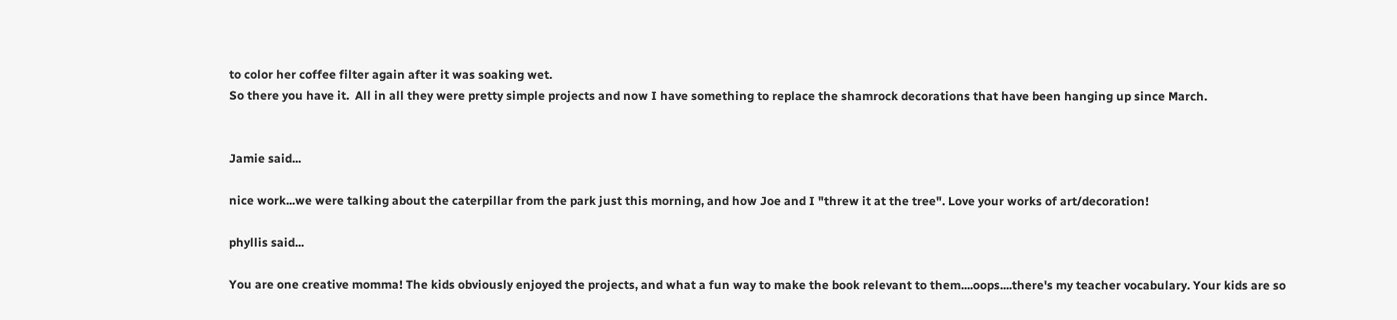to color her coffee filter again after it was soaking wet.
So there you have it.  All in all they were pretty simple projects and now I have something to replace the shamrock decorations that have been hanging up since March.


Jamie said...

nice work...we were talking about the caterpillar from the park just this morning, and how Joe and I "threw it at the tree". Love your works of art/decoration!

phyllis said...

You are one creative momma! The kids obviously enjoyed the projects, and what a fun way to make the book relevant to them....oops....there's my teacher vocabulary. Your kids are so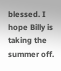blessed. I hope Billy is taking the summer off.